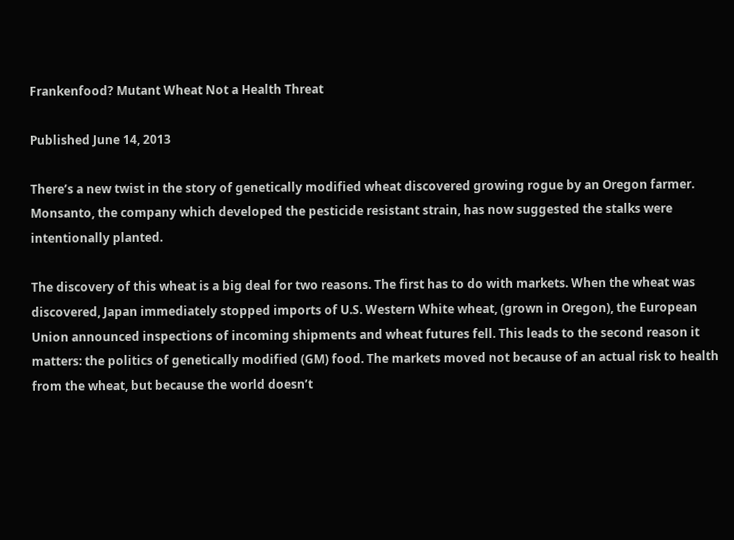Frankenfood? Mutant Wheat Not a Health Threat

Published June 14, 2013

There’s a new twist in the story of genetically modified wheat discovered growing rogue by an Oregon farmer. Monsanto, the company which developed the pesticide resistant strain, has now suggested the stalks were intentionally planted.

The discovery of this wheat is a big deal for two reasons. The first has to do with markets. When the wheat was discovered, Japan immediately stopped imports of U.S. Western White wheat, (grown in Oregon), the European Union announced inspections of incoming shipments and wheat futures fell. This leads to the second reason it matters: the politics of genetically modified (GM) food. The markets moved not because of an actual risk to health from the wheat, but because the world doesn’t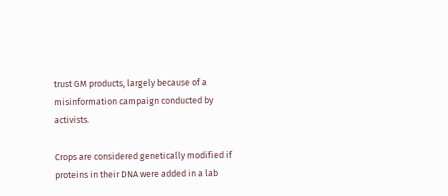trust GM products, largely because of a misinformation campaign conducted by activists.

Crops are considered genetically modified if proteins in their DNA were added in a lab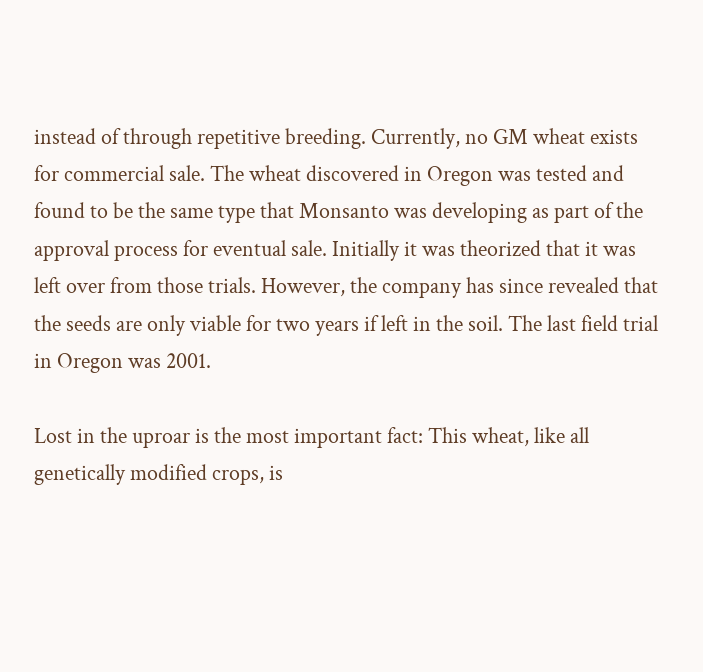instead of through repetitive breeding. Currently, no GM wheat exists for commercial sale. The wheat discovered in Oregon was tested and found to be the same type that Monsanto was developing as part of the approval process for eventual sale. Initially it was theorized that it was left over from those trials. However, the company has since revealed that the seeds are only viable for two years if left in the soil. The last field trial in Oregon was 2001.

Lost in the uproar is the most important fact: This wheat, like all genetically modified crops, is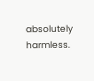absolutely harmless.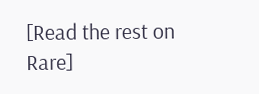[Read the rest on Rare]